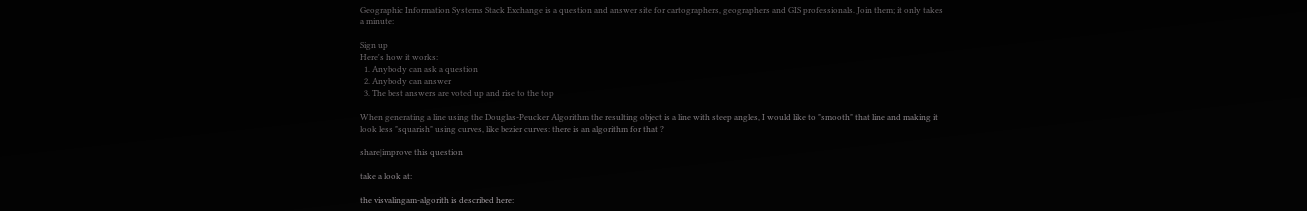Geographic Information Systems Stack Exchange is a question and answer site for cartographers, geographers and GIS professionals. Join them; it only takes a minute:

Sign up
Here's how it works:
  1. Anybody can ask a question
  2. Anybody can answer
  3. The best answers are voted up and rise to the top

When generating a line using the Douglas-Peucker Algorithm the resulting object is a line with steep angles, I would like to "smooth" that line and making it look less "squarish" using curves, like bezier curves: there is an algorithm for that ?

share|improve this question

take a look at:

the visvalingam-algorith is described here: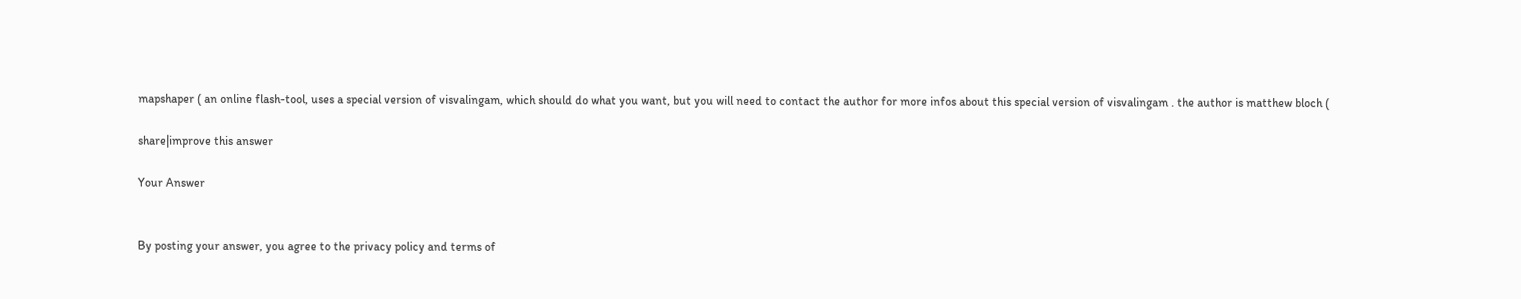mapshaper ( an online flash-tool, uses a special version of visvalingam, which should do what you want, but you will need to contact the author for more infos about this special version of visvalingam . the author is matthew bloch (

share|improve this answer

Your Answer


By posting your answer, you agree to the privacy policy and terms of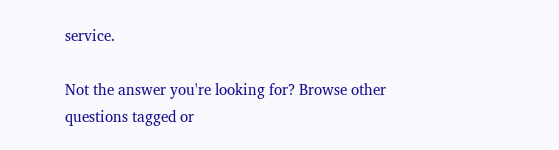service.

Not the answer you're looking for? Browse other questions tagged or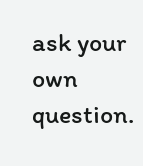ask your own question.